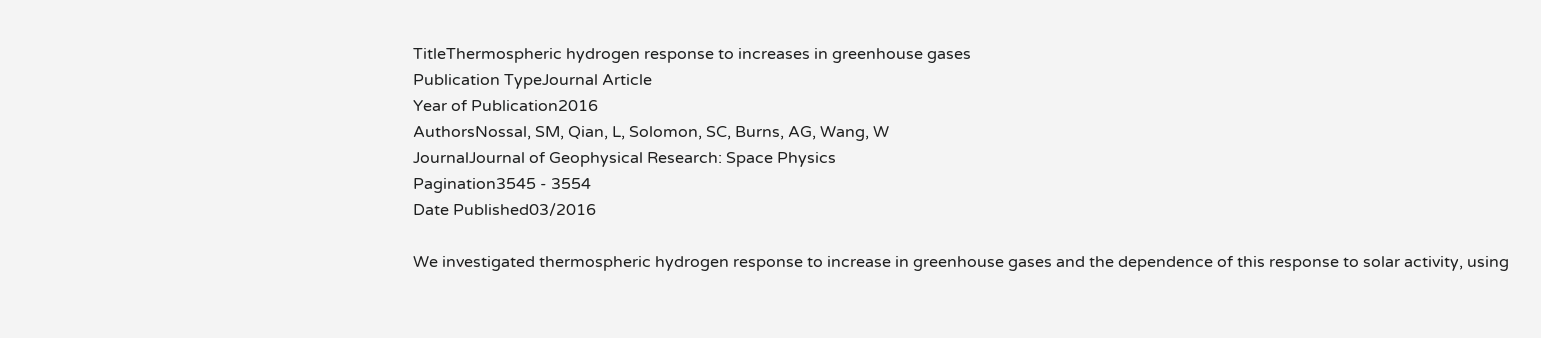TitleThermospheric hydrogen response to increases in greenhouse gases
Publication TypeJournal Article
Year of Publication2016
AuthorsNossal, SM, Qian, L, Solomon, SC, Burns, AG, Wang, W
JournalJournal of Geophysical Research: Space Physics
Pagination3545 - 3554
Date Published03/2016

We investigated thermospheric hydrogen response to increase in greenhouse gases and the dependence of this response to solar activity, using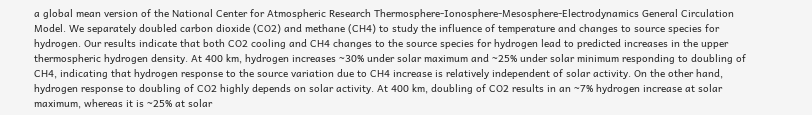a global mean version of the National Center for Atmospheric Research Thermosphere‐Ionosphere‐Mesosphere‐Electrodynamics General Circulation Model. We separately doubled carbon dioxide (CO2) and methane (CH4) to study the influence of temperature and changes to source species for hydrogen. Our results indicate that both CO2 cooling and CH4 changes to the source species for hydrogen lead to predicted increases in the upper thermospheric hydrogen density. At 400 km, hydrogen increases ~30% under solar maximum and ~25% under solar minimum responding to doubling of CH4, indicating that hydrogen response to the source variation due to CH4 increase is relatively independent of solar activity. On the other hand, hydrogen response to doubling of CO2 highly depends on solar activity. At 400 km, doubling of CO2 results in an ~7% hydrogen increase at solar maximum, whereas it is ~25% at solar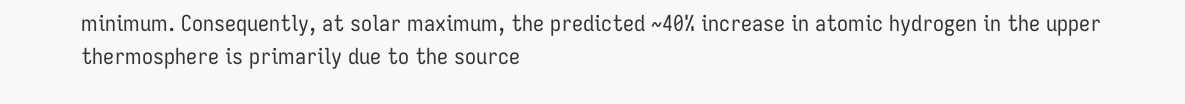minimum. Consequently, at solar maximum, the predicted ~40% increase in atomic hydrogen in the upper thermosphere is primarily due to the source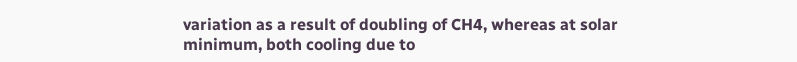variation as a result of doubling of CH4, whereas at solar minimum, both cooling due to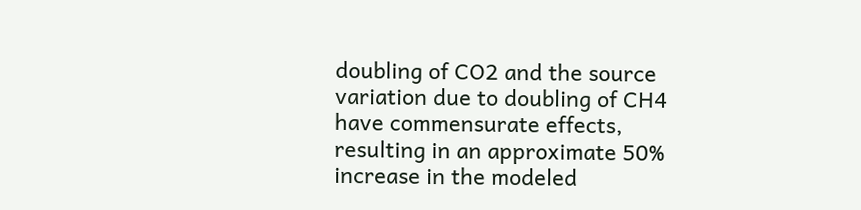doubling of CO2 and the source variation due to doubling of CH4 have commensurate effects, resulting in an approximate 50% increase in the modeled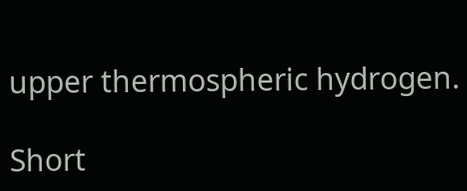upper thermospheric hydrogen.

Short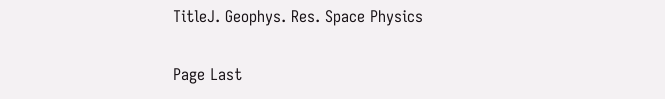TitleJ. Geophys. Res. Space Physics

Page Last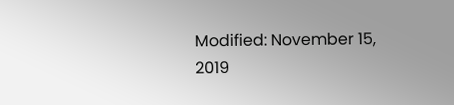Modified: November 15, 2019